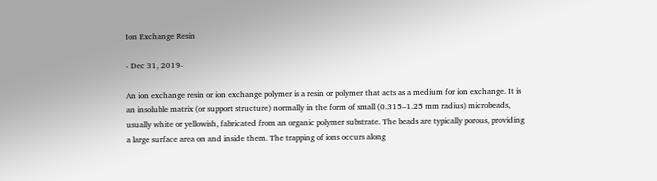Ion Exchange Resin

- Dec 31, 2019-

An ion exchange resin or ion exchange polymer is a resin or polymer that acts as a medium for ion exchange. It is an insoluble matrix (or support structure) normally in the form of small (0.315–1.25 mm radius) microbeads, usually white or yellowish, fabricated from an organic polymer substrate. The beads are typically porous, providing a large surface area on and inside them. The trapping of ions occurs along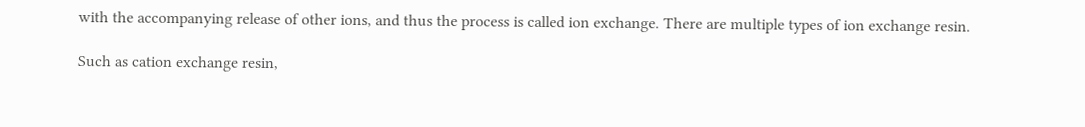with the accompanying release of other ions, and thus the process is called ion exchange. There are multiple types of ion exchange resin.

Such as cation exchange resin,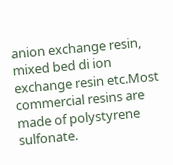anion exchange resin, mixed bed di ion exchange resin etc.Most commercial resins are made of polystyrene sulfonate.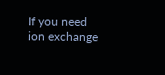If you need ion exchange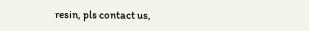resin, pls contact us,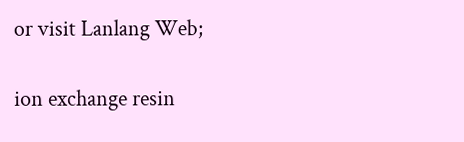or visit Lanlang Web;

ion exchange resin